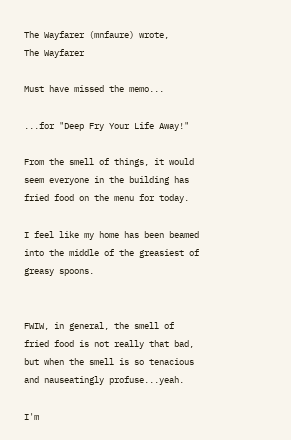The Wayfarer (mnfaure) wrote,
The Wayfarer

Must have missed the memo...

...for "Deep Fry Your Life Away!"

From the smell of things, it would seem everyone in the building has fried food on the menu for today.

I feel like my home has been beamed into the middle of the greasiest of greasy spoons.


FWIW, in general, the smell of fried food is not really that bad, but when the smell is so tenacious and nauseatingly profuse...yeah.

I'm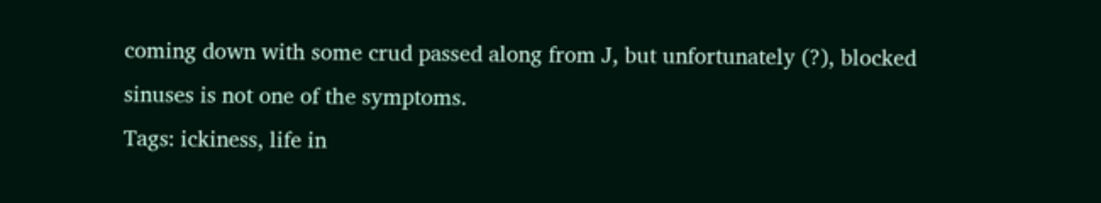coming down with some crud passed along from J, but unfortunately (?), blocked sinuses is not one of the symptoms.
Tags: ickiness, life in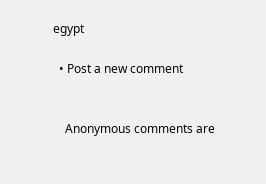egypt

  • Post a new comment


    Anonymous comments are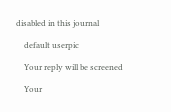disabled in this journal

    default userpic

    Your reply will be screened

    Your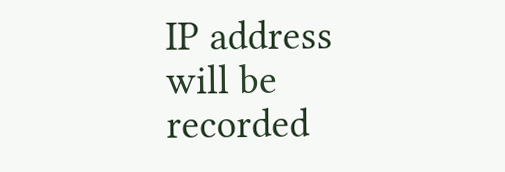IP address will be recorded